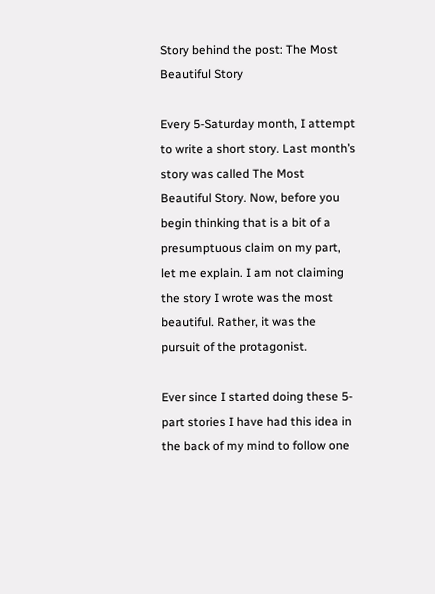Story behind the post: The Most Beautiful Story

Every 5-Saturday month, I attempt to write a short story. Last month’s story was called The Most Beautiful Story. Now, before you begin thinking that is a bit of a presumptuous claim on my part, let me explain. I am not claiming the story I wrote was the most beautiful. Rather, it was the pursuit of the protagonist.

Ever since I started doing these 5-part stories I have had this idea in the back of my mind to follow one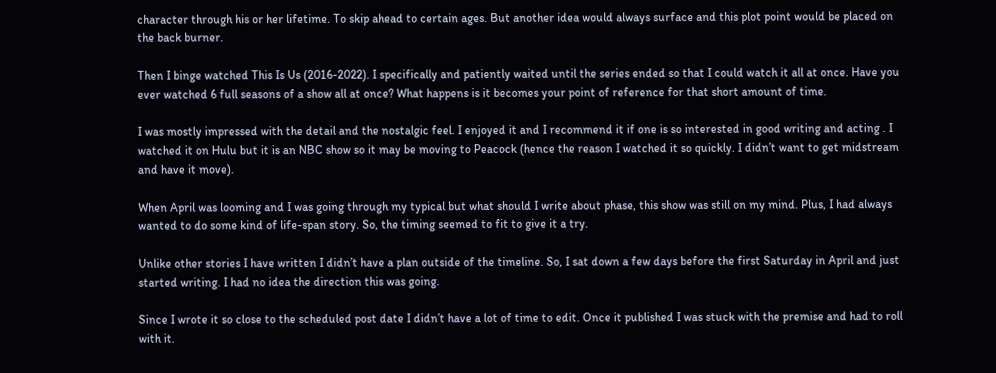character through his or her lifetime. To skip ahead to certain ages. But another idea would always surface and this plot point would be placed on the back burner.

Then I binge watched This Is Us (2016-2022). I specifically and patiently waited until the series ended so that I could watch it all at once. Have you ever watched 6 full seasons of a show all at once? What happens is it becomes your point of reference for that short amount of time.

I was mostly impressed with the detail and the nostalgic feel. I enjoyed it and I recommend it if one is so interested in good writing and acting . I watched it on Hulu but it is an NBC show so it may be moving to Peacock (hence the reason I watched it so quickly. I didn’t want to get midstream and have it move).

When April was looming and I was going through my typical but what should I write about phase, this show was still on my mind. Plus, I had always wanted to do some kind of life-span story. So, the timing seemed to fit to give it a try.

Unlike other stories I have written I didn’t have a plan outside of the timeline. So, I sat down a few days before the first Saturday in April and just started writing. I had no idea the direction this was going.

Since I wrote it so close to the scheduled post date I didn’t have a lot of time to edit. Once it published I was stuck with the premise and had to roll with it.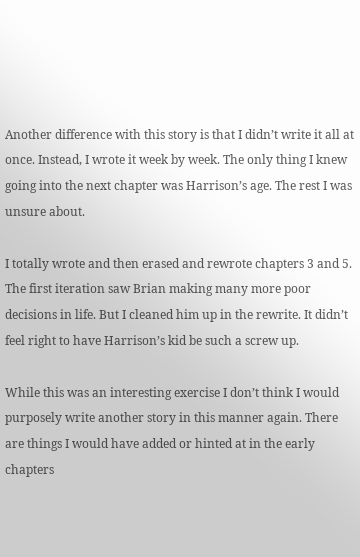Another difference with this story is that I didn’t write it all at once. Instead, I wrote it week by week. The only thing I knew going into the next chapter was Harrison’s age. The rest I was unsure about.

I totally wrote and then erased and rewrote chapters 3 and 5. The first iteration saw Brian making many more poor decisions in life. But I cleaned him up in the rewrite. It didn’t feel right to have Harrison’s kid be such a screw up.

While this was an interesting exercise I don’t think I would purposely write another story in this manner again. There are things I would have added or hinted at in the early chapters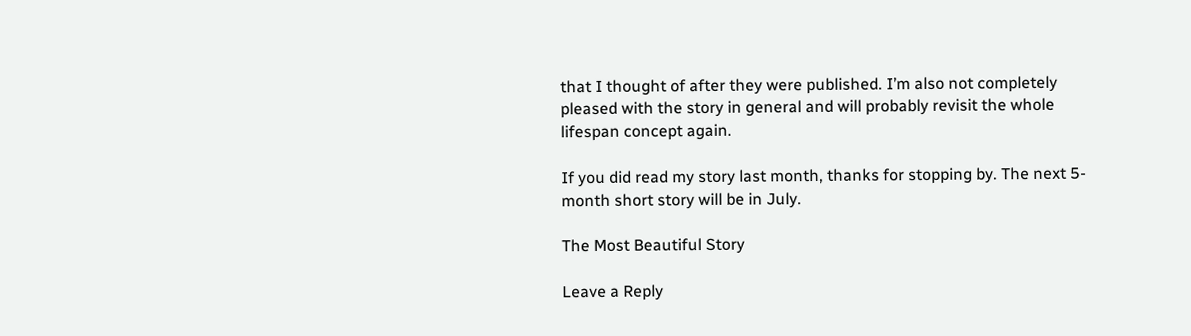that I thought of after they were published. I’m also not completely pleased with the story in general and will probably revisit the whole lifespan concept again.

If you did read my story last month, thanks for stopping by. The next 5-month short story will be in July.

The Most Beautiful Story

Leave a Reply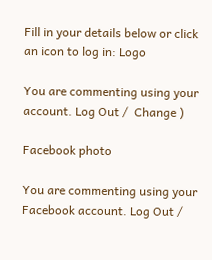Fill in your details below or click an icon to log in: Logo

You are commenting using your account. Log Out /  Change )

Facebook photo

You are commenting using your Facebook account. Log Out /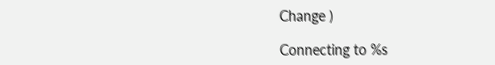Change )

Connecting to %s